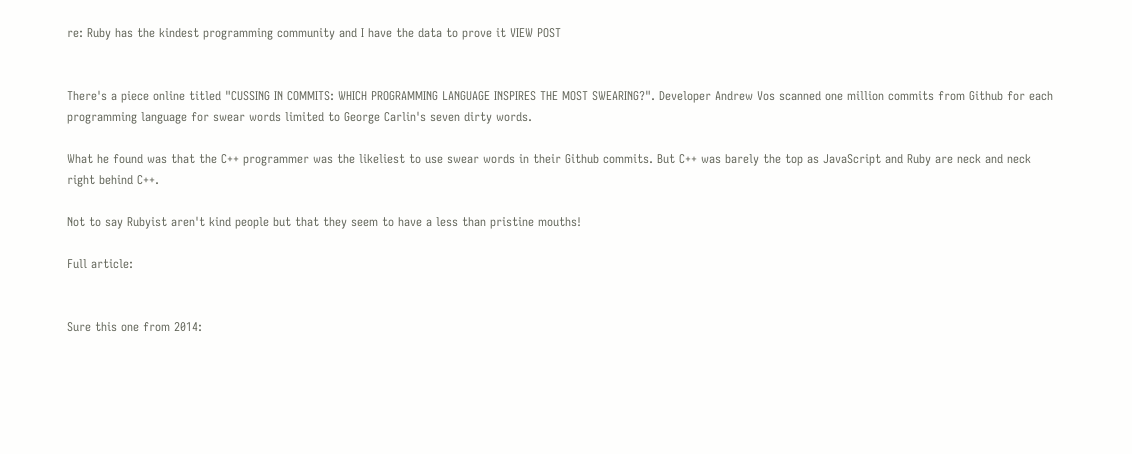re: Ruby has the kindest programming community and I have the data to prove it VIEW POST


There's a piece online titled "CUSSING IN COMMITS: WHICH PROGRAMMING LANGUAGE INSPIRES THE MOST SWEARING?". Developer Andrew Vos scanned one million commits from Github for each programming language for swear words limited to George Carlin's seven dirty words.

What he found was that the C++ programmer was the likeliest to use swear words in their Github commits. But C++ was barely the top as JavaScript and Ruby are neck and neck right behind C++.

Not to say Rubyist aren't kind people but that they seem to have a less than pristine mouths!

Full article:


Sure this one from 2014: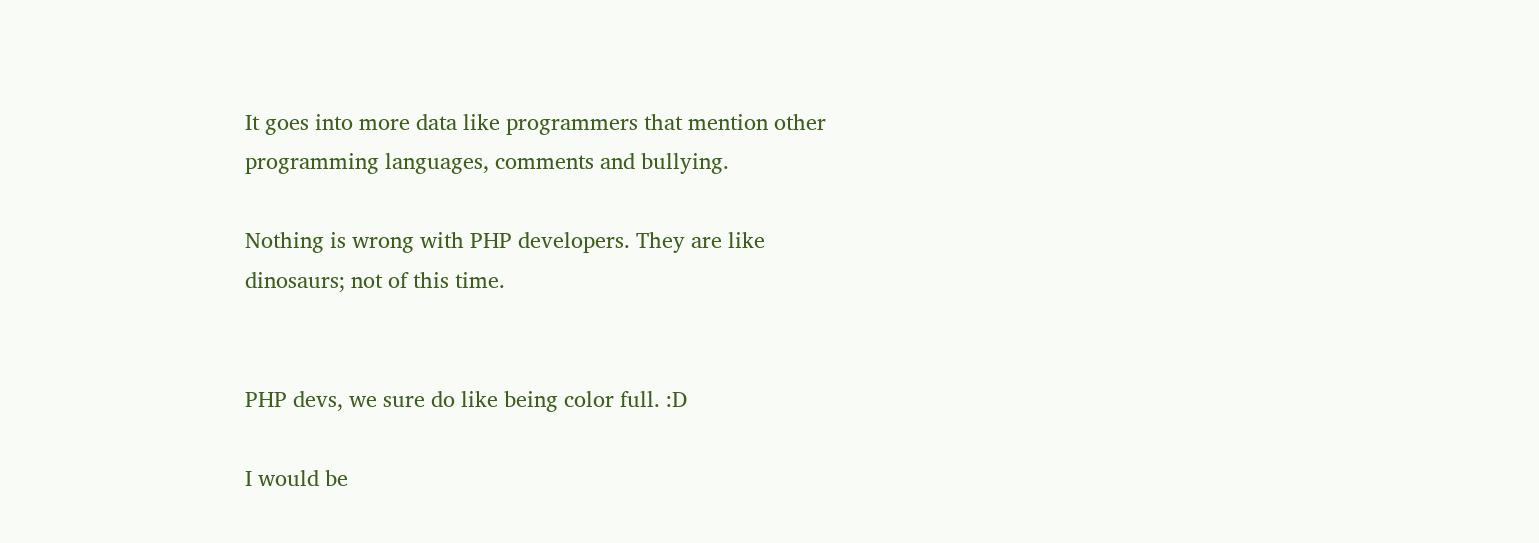It goes into more data like programmers that mention other programming languages, comments and bullying.

Nothing is wrong with PHP developers. They are like dinosaurs; not of this time.


PHP devs, we sure do like being color full. :D

I would be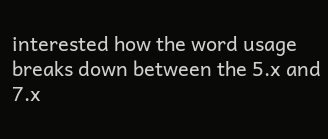interested how the word usage breaks down between the 5.x and 7.x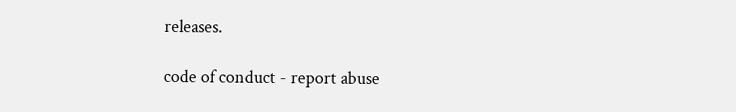releases.

code of conduct - report abuse